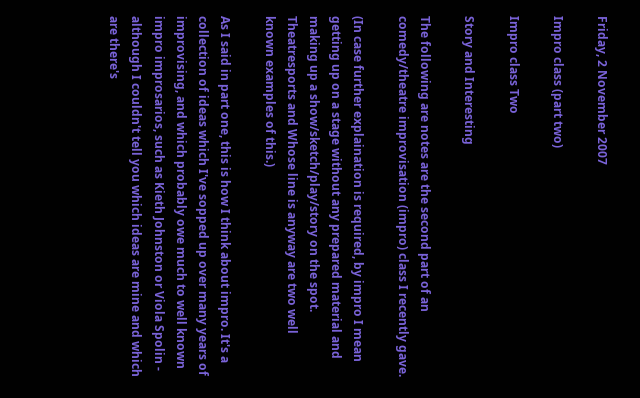Friday, 2 November 2007

Impro class (part two)

Impro class Two

Story and Interesting

The following are notes are the second part of an comedy/theatre improvisation (impro) class I recently gave.

(In case further explaination is required, by impro I mean getting up on a stage without any prepared material and making up a show/sketch/play/story on the spot. Theatresports and Whose line is anyway are two well known examples of this.)

As I said in part one, this is how I think about impro. It's a collection of ideas which I've sopped up over many years of improvising, and which probably owe much to well known impro improsarios, such as Kieth Johnston or Viola Spolin - although I couldn't tell you which ideas are mine and which are there's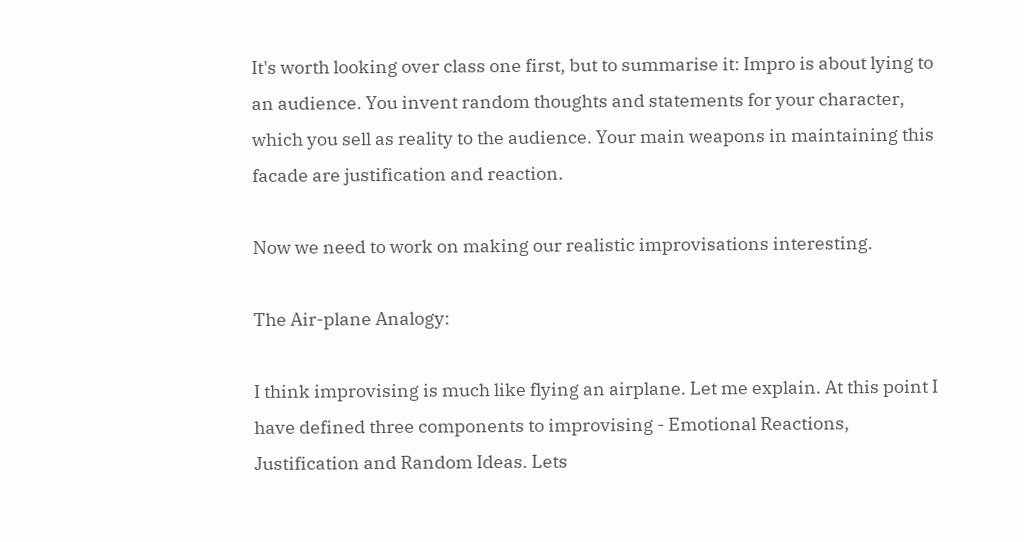It's worth looking over class one first, but to summarise it: Impro is about lying to an audience. You invent random thoughts and statements for your character, which you sell as reality to the audience. Your main weapons in maintaining this facade are justification and reaction.

Now we need to work on making our realistic improvisations interesting.

The Air-plane Analogy:

I think improvising is much like flying an airplane. Let me explain. At this point I have defined three components to improvising - Emotional Reactions, Justification and Random Ideas. Lets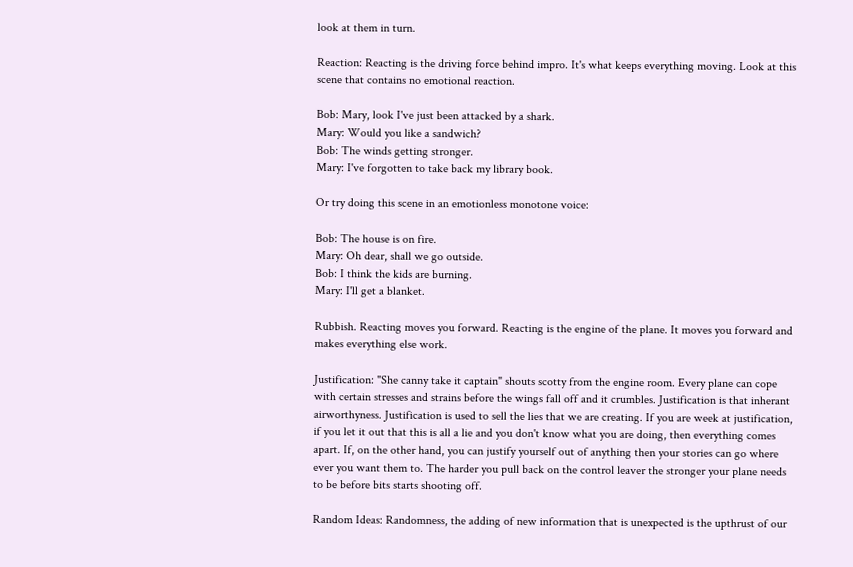look at them in turn.

Reaction: Reacting is the driving force behind impro. It's what keeps everything moving. Look at this scene that contains no emotional reaction.

Bob: Mary, look I've just been attacked by a shark.
Mary: Would you like a sandwich?
Bob: The winds getting stronger.
Mary: I've forgotten to take back my library book.

Or try doing this scene in an emotionless monotone voice:

Bob: The house is on fire.
Mary: Oh dear, shall we go outside.
Bob: I think the kids are burning.
Mary: I'll get a blanket.

Rubbish. Reacting moves you forward. Reacting is the engine of the plane. It moves you forward and makes everything else work.

Justification: "She canny take it captain" shouts scotty from the engine room. Every plane can cope with certain stresses and strains before the wings fall off and it crumbles. Justification is that inherant airworthyness. Justification is used to sell the lies that we are creating. If you are week at justification, if you let it out that this is all a lie and you don't know what you are doing, then everything comes apart. If, on the other hand, you can justify yourself out of anything then your stories can go where ever you want them to. The harder you pull back on the control leaver the stronger your plane needs to be before bits starts shooting off.

Random Ideas: Randomness, the adding of new information that is unexpected is the upthrust of our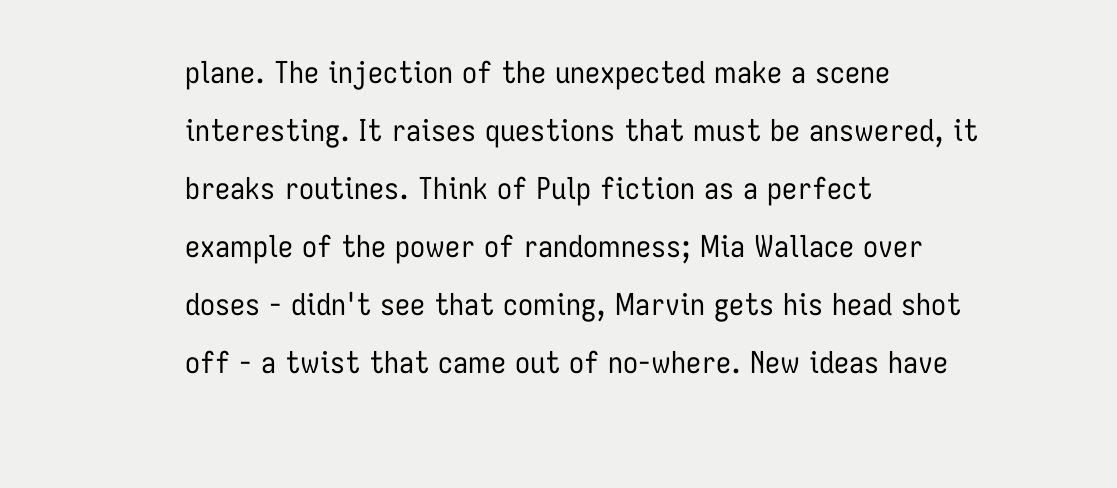plane. The injection of the unexpected make a scene interesting. It raises questions that must be answered, it breaks routines. Think of Pulp fiction as a perfect example of the power of randomness; Mia Wallace over doses - didn't see that coming, Marvin gets his head shot off - a twist that came out of no-where. New ideas have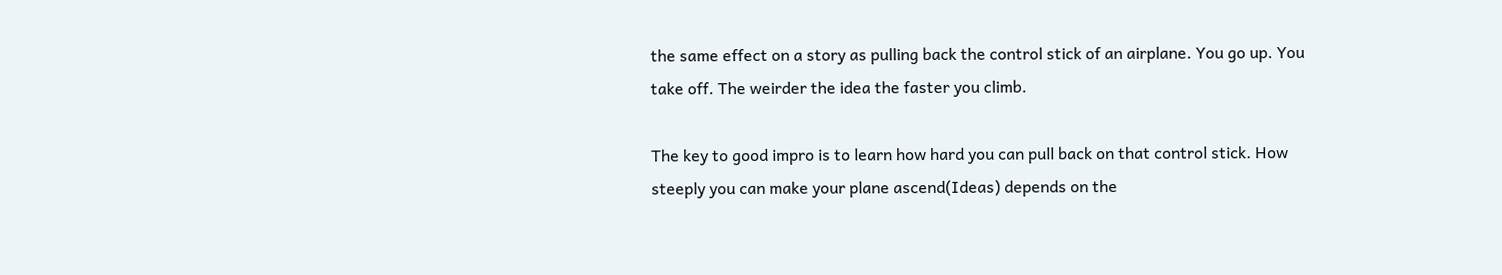the same effect on a story as pulling back the control stick of an airplane. You go up. You take off. The weirder the idea the faster you climb.

The key to good impro is to learn how hard you can pull back on that control stick. How steeply you can make your plane ascend(Ideas) depends on the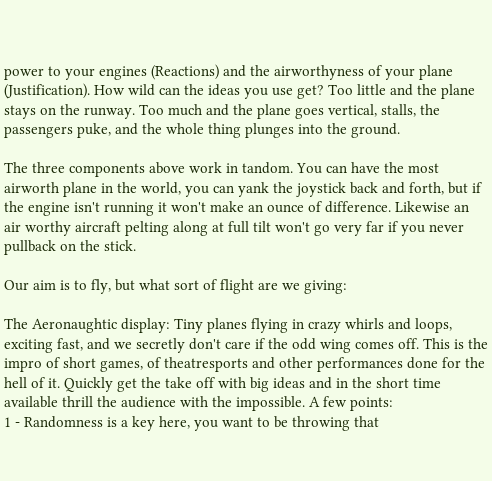power to your engines (Reactions) and the airworthyness of your plane (Justification). How wild can the ideas you use get? Too little and the plane stays on the runway. Too much and the plane goes vertical, stalls, the passengers puke, and the whole thing plunges into the ground.

The three components above work in tandom. You can have the most airworth plane in the world, you can yank the joystick back and forth, but if the engine isn't running it won't make an ounce of difference. Likewise an air worthy aircraft pelting along at full tilt won't go very far if you never pullback on the stick.

Our aim is to fly, but what sort of flight are we giving:

The Aeronaughtic display: Tiny planes flying in crazy whirls and loops, exciting fast, and we secretly don't care if the odd wing comes off. This is the impro of short games, of theatresports and other performances done for the hell of it. Quickly get the take off with big ideas and in the short time available thrill the audience with the impossible. A few points:
1 - Randomness is a key here, you want to be throwing that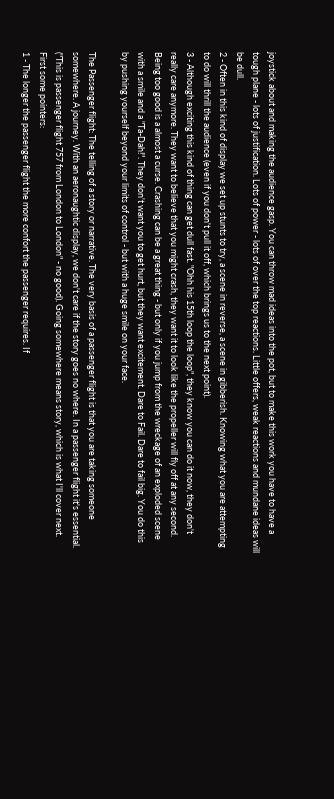joystick about and making the audience gasp. You can throw mad ideas into the pot, but to make this work you have to have a tough plane - lots of justification. Lots of power - lots of over the top reactions. Little offers, weak reactions and mundane ideas will be dull.
2 - Often in this kind of display we set up stunts to try, a scene in reverse, a scene in gibberish. Knowing what you are attempting to do will thrill the audience (even if you don't pull it off, which brings us to the next point).
3 - Although exciting this kind of thing can get dull fast. "Ohh his 15th loop the loop", they know you can do it now, they don't really care anymore. They want to believe that you might crash, they want it to look like the propeller will fly off at any second. Being too good is a almost a curse. Crashing can be a great thing - but only if you jump from the wreckage of an exploded scene with a smile and a "Ta-Dah!". They don't want you to get hurt, but they want excitement. Dare to Fail. Dare to fail big. You do this by pushing yourself beyond your limits of control - but with a huge smile on your face.

The Passenger flight: The telling of a story or narrative. The very basis of a passenger flight is that you are taking someone somewhere. A journey. With an aeronaughtic display, we don't care if the story goes no where. In a passenger flight it's essential. ("This is passenger flight 757 from London to London" - no good). Going somewhere means story, which is what I'll cover next. First some pointers:
1 - The longer the passenger flight the more confort the passenger requires. If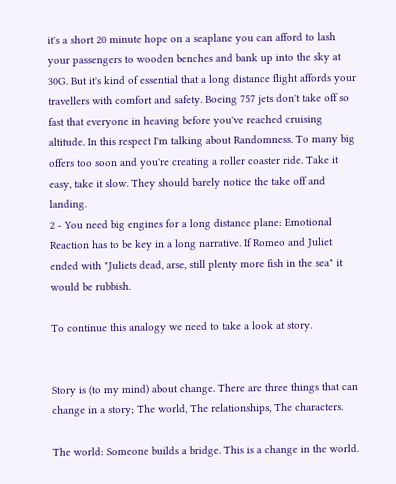it's a short 20 minute hope on a seaplane you can afford to lash your passengers to wooden benches and bank up into the sky at 30G. But it's kind of essential that a long distance flight affords your travellers with comfort and safety. Boeing 757 jets don't take off so fast that everyone in heaving before you've reached cruising altitude. In this respect I'm talking about Randomness. To many big offers too soon and you're creating a roller coaster ride. Take it easy, take it slow. They should barely notice the take off and landing.
2 - You need big engines for a long distance plane: Emotional Reaction has to be key in a long narrative. If Romeo and Juliet ended with "Juliets dead, arse, still plenty more fish in the sea" it would be rubbish.

To continue this analogy we need to take a look at story.


Story is (to my mind) about change. There are three things that can change in a story; The world, The relationships, The characters.

The world: Someone builds a bridge. This is a change in the world.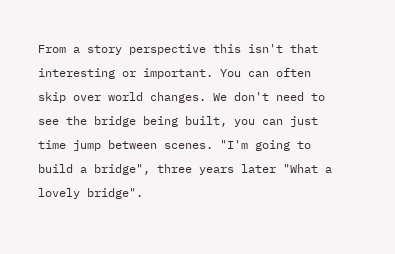From a story perspective this isn't that interesting or important. You can often skip over world changes. We don't need to see the bridge being built, you can just time jump between scenes. "I'm going to build a bridge", three years later "What a lovely bridge".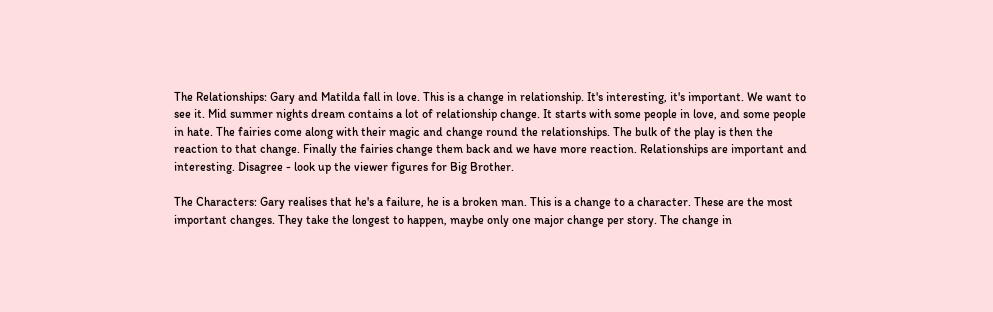The Relationships: Gary and Matilda fall in love. This is a change in relationship. It's interesting, it's important. We want to see it. Mid summer nights dream contains a lot of relationship change. It starts with some people in love, and some people in hate. The fairies come along with their magic and change round the relationships. The bulk of the play is then the reaction to that change. Finally the fairies change them back and we have more reaction. Relationships are important and interesting. Disagree - look up the viewer figures for Big Brother.

The Characters: Gary realises that he's a failure, he is a broken man. This is a change to a character. These are the most important changes. They take the longest to happen, maybe only one major change per story. The change in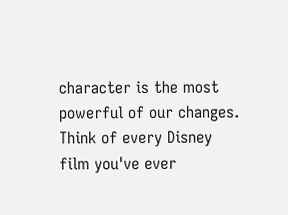character is the most powerful of our changes. Think of every Disney film you've ever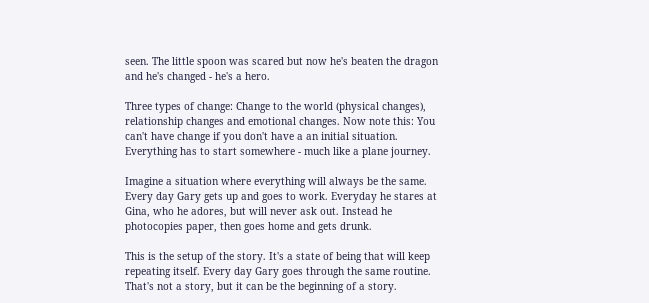seen. The little spoon was scared but now he's beaten the dragon and he's changed - he's a hero.

Three types of change: Change to the world (physical changes), relationship changes and emotional changes. Now note this: You can't have change if you don't have a an initial situation. Everything has to start somewhere - much like a plane journey.

Imagine a situation where everything will always be the same. Every day Gary gets up and goes to work. Everyday he stares at Gina, who he adores, but will never ask out. Instead he photocopies paper, then goes home and gets drunk.

This is the setup of the story. It's a state of being that will keep repeating itself. Every day Gary goes through the same routine. That's not a story, but it can be the beginning of a story.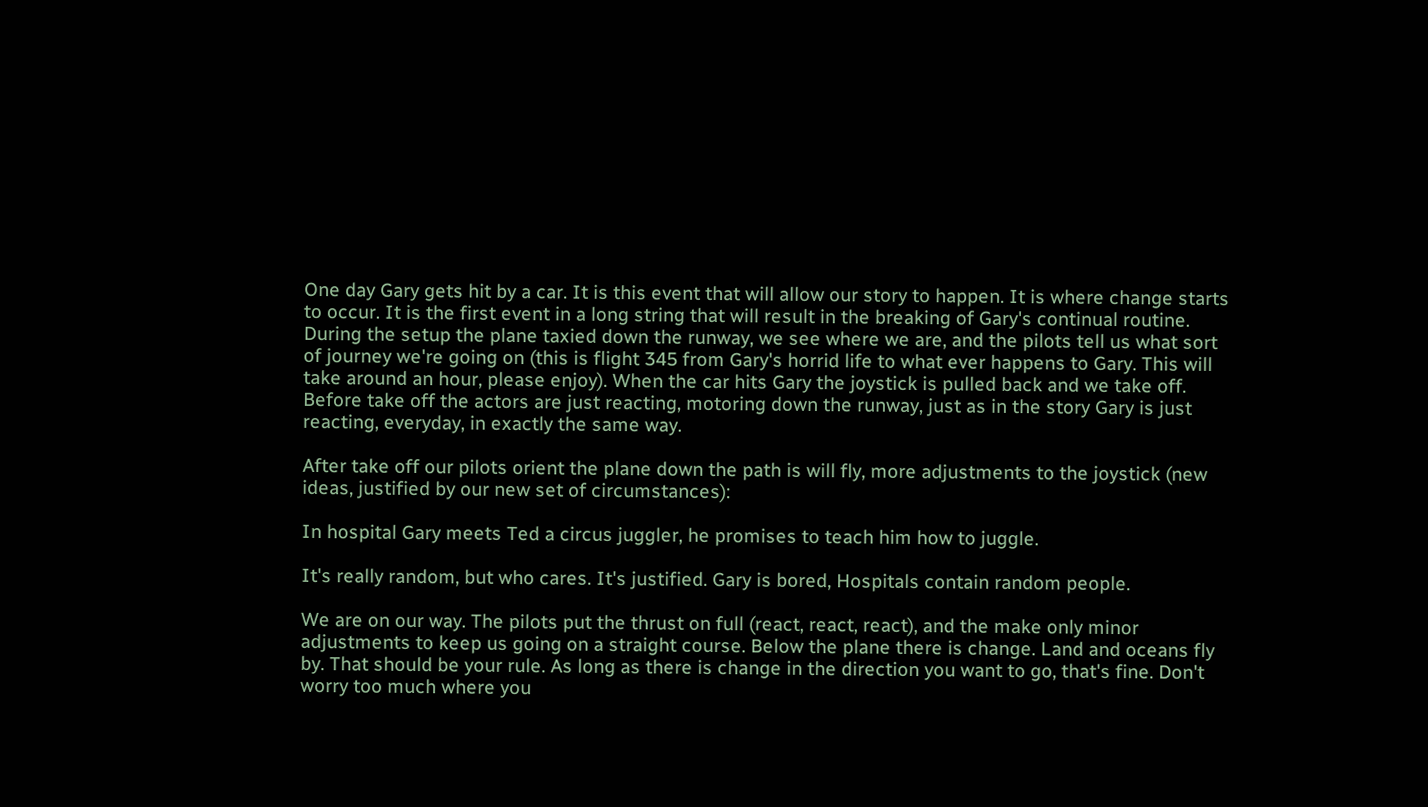One day Gary gets hit by a car. It is this event that will allow our story to happen. It is where change starts to occur. It is the first event in a long string that will result in the breaking of Gary's continual routine. During the setup the plane taxied down the runway, we see where we are, and the pilots tell us what sort of journey we're going on (this is flight 345 from Gary's horrid life to what ever happens to Gary. This will take around an hour, please enjoy). When the car hits Gary the joystick is pulled back and we take off. Before take off the actors are just reacting, motoring down the runway, just as in the story Gary is just reacting, everyday, in exactly the same way.

After take off our pilots orient the plane down the path is will fly, more adjustments to the joystick (new ideas, justified by our new set of circumstances):

In hospital Gary meets Ted a circus juggler, he promises to teach him how to juggle.

It's really random, but who cares. It's justified. Gary is bored, Hospitals contain random people.

We are on our way. The pilots put the thrust on full (react, react, react), and the make only minor adjustments to keep us going on a straight course. Below the plane there is change. Land and oceans fly by. That should be your rule. As long as there is change in the direction you want to go, that's fine. Don't worry too much where you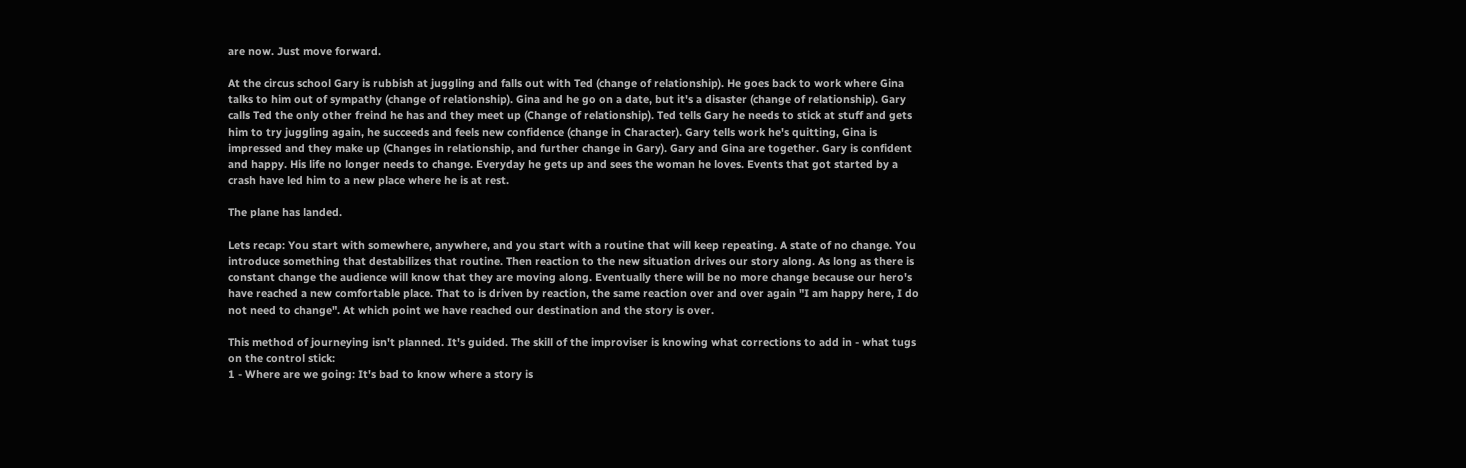are now. Just move forward.

At the circus school Gary is rubbish at juggling and falls out with Ted (change of relationship). He goes back to work where Gina talks to him out of sympathy (change of relationship). Gina and he go on a date, but it's a disaster (change of relationship). Gary calls Ted the only other freind he has and they meet up (Change of relationship). Ted tells Gary he needs to stick at stuff and gets him to try juggling again, he succeeds and feels new confidence (change in Character). Gary tells work he's quitting, Gina is impressed and they make up (Changes in relationship, and further change in Gary). Gary and Gina are together. Gary is confident and happy. His life no longer needs to change. Everyday he gets up and sees the woman he loves. Events that got started by a crash have led him to a new place where he is at rest.

The plane has landed.

Lets recap: You start with somewhere, anywhere, and you start with a routine that will keep repeating. A state of no change. You introduce something that destabilizes that routine. Then reaction to the new situation drives our story along. As long as there is constant change the audience will know that they are moving along. Eventually there will be no more change because our hero's have reached a new comfortable place. That to is driven by reaction, the same reaction over and over again "I am happy here, I do not need to change". At which point we have reached our destination and the story is over.

This method of journeying isn't planned. It's guided. The skill of the improviser is knowing what corrections to add in - what tugs on the control stick:
1 - Where are we going: It's bad to know where a story is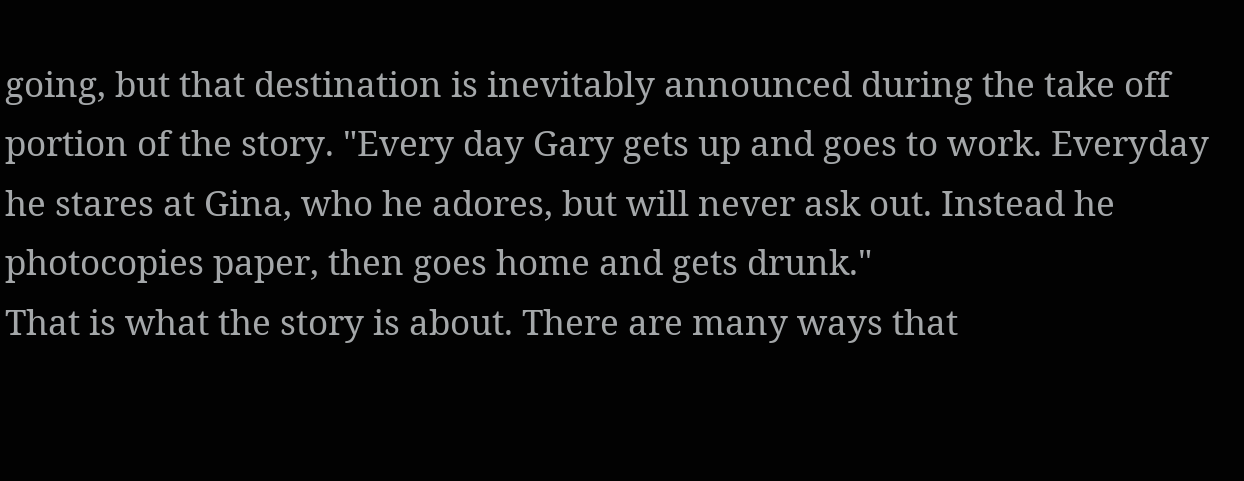going, but that destination is inevitably announced during the take off portion of the story. "Every day Gary gets up and goes to work. Everyday he stares at Gina, who he adores, but will never ask out. Instead he photocopies paper, then goes home and gets drunk."
That is what the story is about. There are many ways that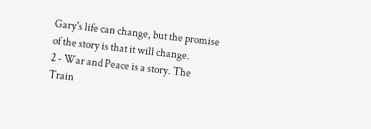Gary's life can change, but the promise of the story is that it will change.
2 - War and Peace is a story. The Train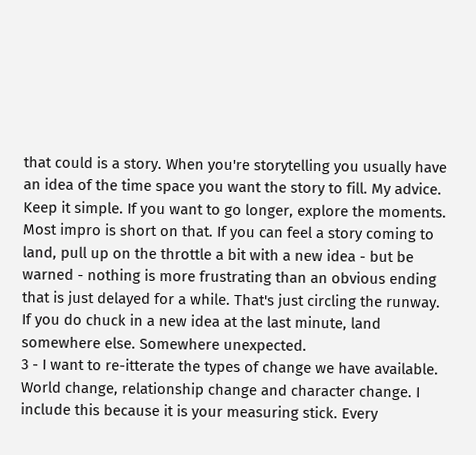that could is a story. When you're storytelling you usually have an idea of the time space you want the story to fill. My advice. Keep it simple. If you want to go longer, explore the moments. Most impro is short on that. If you can feel a story coming to land, pull up on the throttle a bit with a new idea - but be warned - nothing is more frustrating than an obvious ending that is just delayed for a while. That's just circling the runway. If you do chuck in a new idea at the last minute, land somewhere else. Somewhere unexpected.
3 - I want to re-itterate the types of change we have available. World change, relationship change and character change. I include this because it is your measuring stick. Every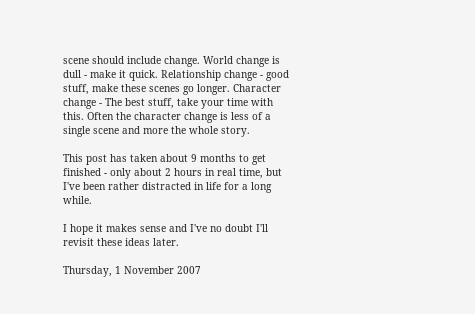scene should include change. World change is dull - make it quick. Relationship change - good stuff, make these scenes go longer. Character change - The best stuff, take your time with this. Often the character change is less of a single scene and more the whole story.

This post has taken about 9 months to get finished - only about 2 hours in real time, but I've been rather distracted in life for a long while.

I hope it makes sense and I've no doubt I'll revisit these ideas later.

Thursday, 1 November 2007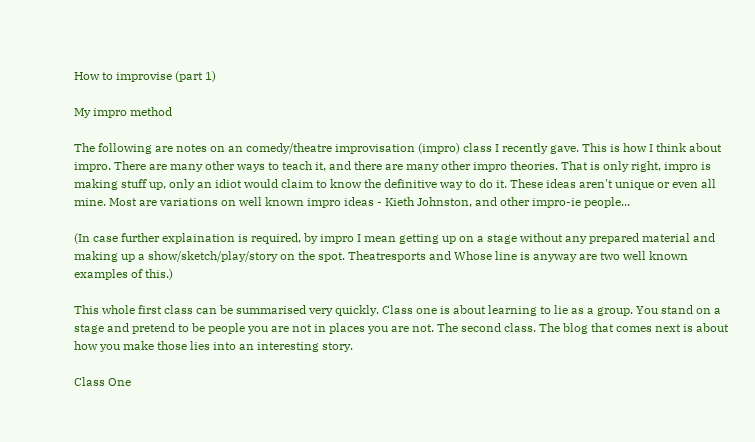How to improvise (part 1)

My impro method

The following are notes on an comedy/theatre improvisation (impro) class I recently gave. This is how I think about impro. There are many other ways to teach it, and there are many other impro theories. That is only right, impro is making stuff up, only an idiot would claim to know the definitive way to do it. These ideas aren't unique or even all mine. Most are variations on well known impro ideas - Kieth Johnston, and other impro-ie people...

(In case further explaination is required, by impro I mean getting up on a stage without any prepared material and making up a show/sketch/play/story on the spot. Theatresports and Whose line is anyway are two well known examples of this.)

This whole first class can be summarised very quickly. Class one is about learning to lie as a group. You stand on a stage and pretend to be people you are not in places you are not. The second class. The blog that comes next is about how you make those lies into an interesting story.

Class One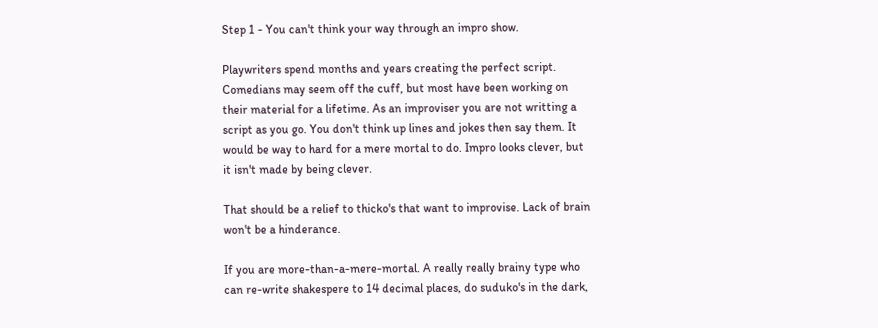Step 1 - You can't think your way through an impro show.

Playwriters spend months and years creating the perfect script. Comedians may seem off the cuff, but most have been working on their material for a lifetime. As an improviser you are not writting a script as you go. You don't think up lines and jokes then say them. It would be way to hard for a mere mortal to do. Impro looks clever, but it isn't made by being clever.

That should be a relief to thicko's that want to improvise. Lack of brain won't be a hinderance.

If you are more-than-a-mere-mortal. A really really brainy type who can re-write shakespere to 14 decimal places, do suduko's in the dark,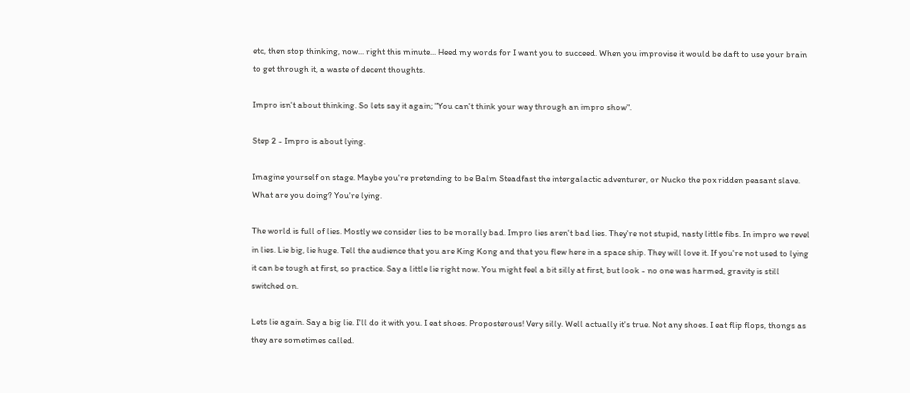etc, then stop thinking, now... right this minute... Heed my words for I want you to succeed. When you improvise it would be daft to use your brain to get through it, a waste of decent thoughts.

Impro isn't about thinking. So lets say it again; "You can't think your way through an impro show".

Step 2 - Impro is about lying.

Imagine yourself on stage. Maybe you're pretending to be Balm Steadfast the intergalactic adventurer, or Nucko the pox ridden peasant slave. What are you doing? You're lying.

The world is full of lies. Mostly we consider lies to be morally bad. Impro lies aren't bad lies. They're not stupid, nasty little fibs. In impro we revel in lies. Lie big, lie huge. Tell the audience that you are King Kong and that you flew here in a space ship. They will love it. If you're not used to lying it can be tough at first, so practice. Say a little lie right now. You might feel a bit silly at first, but look - no one was harmed, gravity is still switched on.

Lets lie again. Say a big lie. I'll do it with you. I eat shoes. Proposterous! Very silly. Well actually it's true. Not any shoes. I eat flip flops, thongs as they are sometimes called.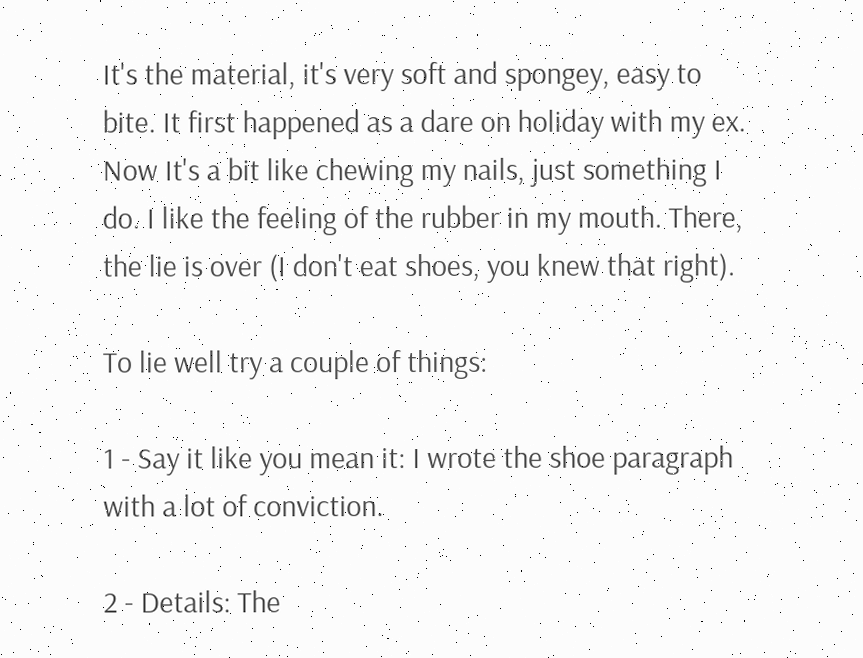It's the material, it's very soft and spongey, easy to bite. It first happened as a dare on holiday with my ex. Now It's a bit like chewing my nails, just something I do. I like the feeling of the rubber in my mouth. There, the lie is over (I don't eat shoes, you knew that right).

To lie well try a couple of things:

1 - Say it like you mean it: I wrote the shoe paragraph with a lot of conviction.

2 - Details: The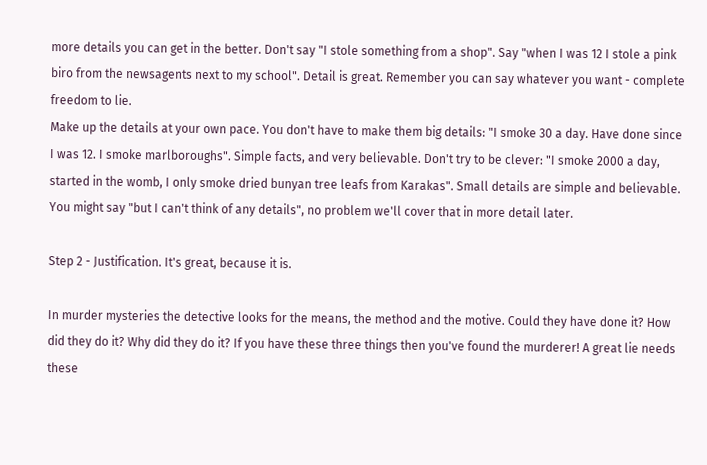more details you can get in the better. Don't say "I stole something from a shop". Say "when I was 12 I stole a pink biro from the newsagents next to my school". Detail is great. Remember you can say whatever you want - complete freedom to lie.
Make up the details at your own pace. You don't have to make them big details: "I smoke 30 a day. Have done since I was 12. I smoke marlboroughs". Simple facts, and very believable. Don't try to be clever: "I smoke 2000 a day, started in the womb, I only smoke dried bunyan tree leafs from Karakas". Small details are simple and believable.
You might say "but I can't think of any details", no problem we'll cover that in more detail later.

Step 2 - Justification. It's great, because it is.

In murder mysteries the detective looks for the means, the method and the motive. Could they have done it? How did they do it? Why did they do it? If you have these three things then you've found the murderer! A great lie needs these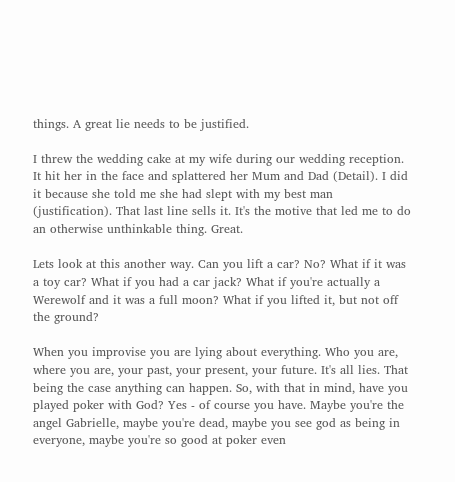things. A great lie needs to be justified.

I threw the wedding cake at my wife during our wedding reception. It hit her in the face and splattered her Mum and Dad (Detail). I did it because she told me she had slept with my best man (justification). That last line sells it. It's the motive that led me to do an otherwise unthinkable thing. Great.

Lets look at this another way. Can you lift a car? No? What if it was a toy car? What if you had a car jack? What if you're actually a Werewolf and it was a full moon? What if you lifted it, but not off the ground?

When you improvise you are lying about everything. Who you are, where you are, your past, your present, your future. It's all lies. That being the case anything can happen. So, with that in mind, have you played poker with God? Yes - of course you have. Maybe you're the angel Gabrielle, maybe you're dead, maybe you see god as being in everyone, maybe you're so good at poker even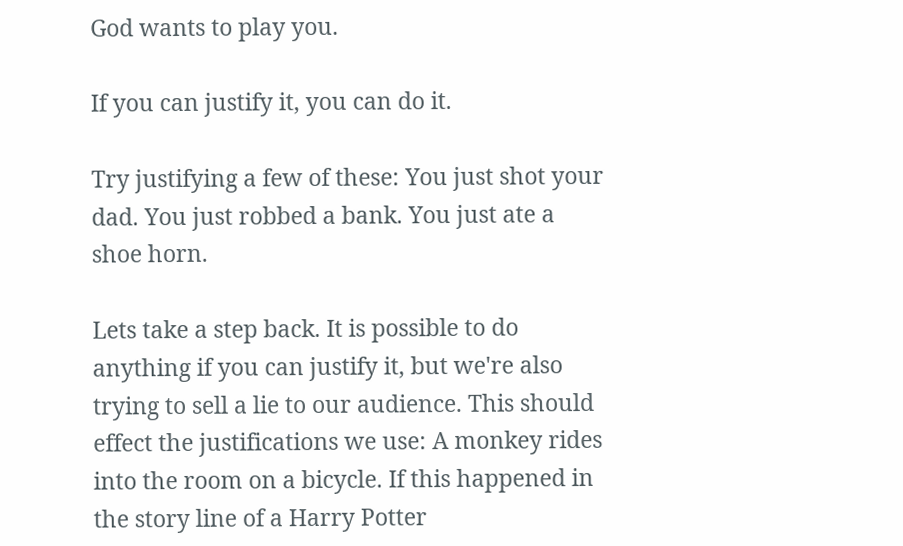God wants to play you.

If you can justify it, you can do it.

Try justifying a few of these: You just shot your dad. You just robbed a bank. You just ate a shoe horn.

Lets take a step back. It is possible to do anything if you can justify it, but we're also trying to sell a lie to our audience. This should effect the justifications we use: A monkey rides into the room on a bicycle. If this happened in the story line of a Harry Potter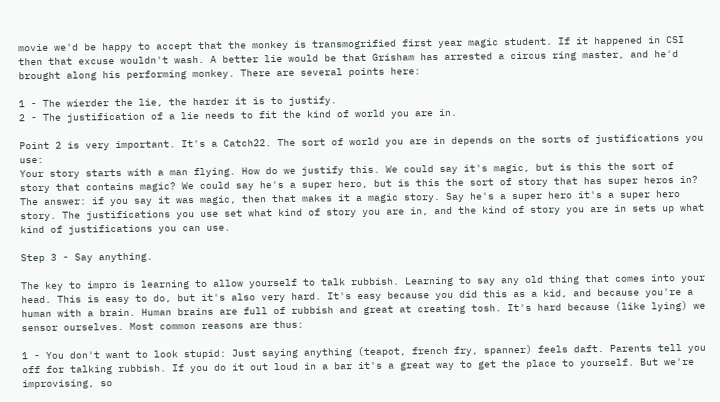movie we'd be happy to accept that the monkey is transmogrified first year magic student. If it happened in CSI then that excuse wouldn't wash. A better lie would be that Grisham has arrested a circus ring master, and he'd brought along his performing monkey. There are several points here:

1 - The wierder the lie, the harder it is to justify.
2 - The justification of a lie needs to fit the kind of world you are in.

Point 2 is very important. It's a Catch22. The sort of world you are in depends on the sorts of justifications you use:
Your story starts with a man flying. How do we justify this. We could say it's magic, but is this the sort of story that contains magic? We could say he's a super hero, but is this the sort of story that has super heros in? The answer: if you say it was magic, then that makes it a magic story. Say he's a super hero it's a super hero story. The justifications you use set what kind of story you are in, and the kind of story you are in sets up what kind of justifications you can use.

Step 3 - Say anything.

The key to impro is learning to allow yourself to talk rubbish. Learning to say any old thing that comes into your head. This is easy to do, but it's also very hard. It's easy because you did this as a kid, and because you're a human with a brain. Human brains are full of rubbish and great at creating tosh. It's hard because (like lying) we sensor ourselves. Most common reasons are thus:

1 - You don't want to look stupid: Just saying anything (teapot, french fry, spanner) feels daft. Parents tell you off for talking rubbish. If you do it out loud in a bar it's a great way to get the place to yourself. But we're improvising, so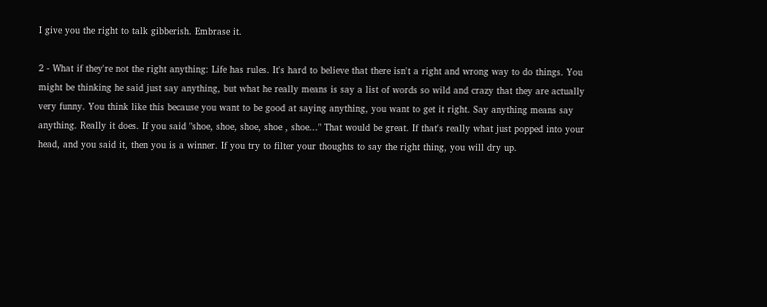I give you the right to talk gibberish. Embrase it.

2 - What if they're not the right anything: Life has rules. It's hard to believe that there isn't a right and wrong way to do things. You might be thinking he said just say anything, but what he really means is say a list of words so wild and crazy that they are actually very funny. You think like this because you want to be good at saying anything, you want to get it right. Say anything means say anything. Really it does. If you said "shoe, shoe, shoe, shoe , shoe..." That would be great. If that's really what just popped into your head, and you said it, then you is a winner. If you try to filter your thoughts to say the right thing, you will dry up.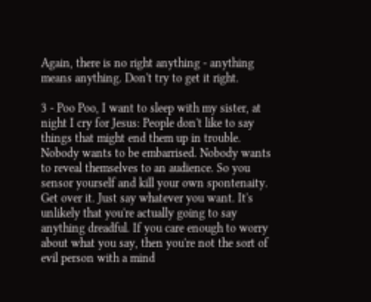Again, there is no right anything - anything means anything. Don't try to get it right.

3 - Poo Poo, I want to sleep with my sister, at night I cry for Jesus: People don't like to say things that might end them up in trouble. Nobody wants to be embarrised. Nobody wants to reveal themselves to an audience. So you sensor yourself and kill your own spontenaity. Get over it. Just say whatever you want. It's unlikely that you're actually going to say anything dreadful. If you care enough to worry about what you say, then you're not the sort of evil person with a mind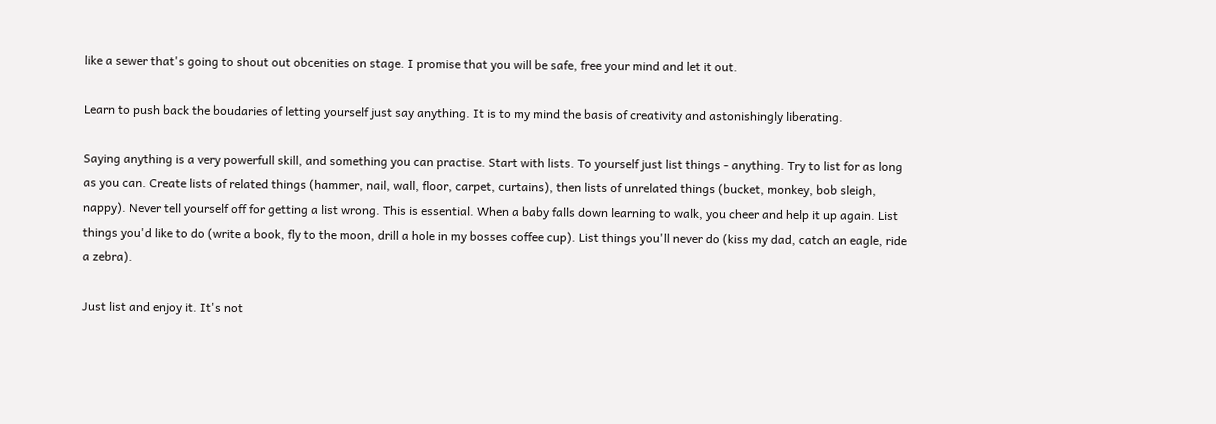like a sewer that's going to shout out obcenities on stage. I promise that you will be safe, free your mind and let it out.

Learn to push back the boudaries of letting yourself just say anything. It is to my mind the basis of creativity and astonishingly liberating.

Saying anything is a very powerfull skill, and something you can practise. Start with lists. To yourself just list things - anything. Try to list for as long as you can. Create lists of related things (hammer, nail, wall, floor, carpet, curtains), then lists of unrelated things (bucket, monkey, bob sleigh, nappy). Never tell yourself off for getting a list wrong. This is essential. When a baby falls down learning to walk, you cheer and help it up again. List things you'd like to do (write a book, fly to the moon, drill a hole in my bosses coffee cup). List things you'll never do (kiss my dad, catch an eagle, ride a zebra).

Just list and enjoy it. It's not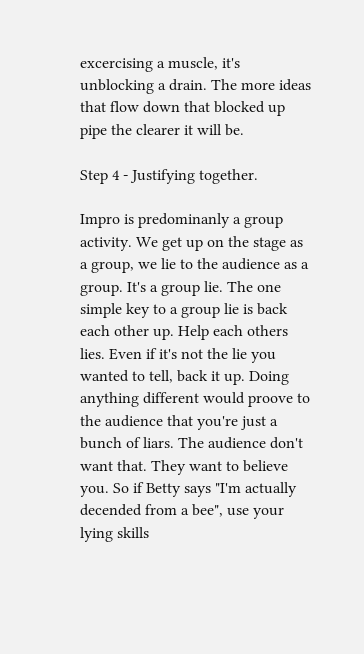excercising a muscle, it's unblocking a drain. The more ideas that flow down that blocked up pipe the clearer it will be.

Step 4 - Justifying together.

Impro is predominanly a group activity. We get up on the stage as a group, we lie to the audience as a group. It's a group lie. The one simple key to a group lie is back each other up. Help each others lies. Even if it's not the lie you wanted to tell, back it up. Doing anything different would proove to the audience that you're just a bunch of liars. The audience don't want that. They want to believe you. So if Betty says "I'm actually decended from a bee", use your lying skills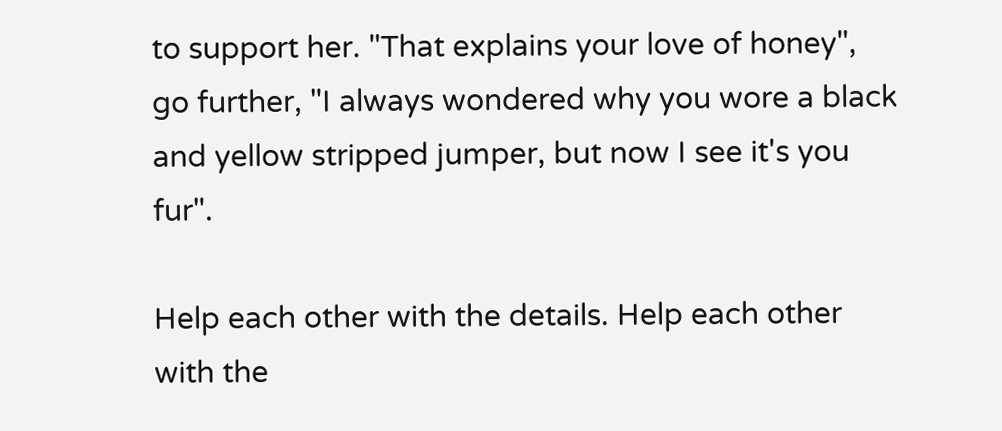to support her. "That explains your love of honey", go further, "I always wondered why you wore a black and yellow stripped jumper, but now I see it's you fur".

Help each other with the details. Help each other with the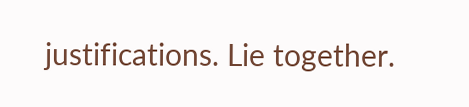justifications. Lie together.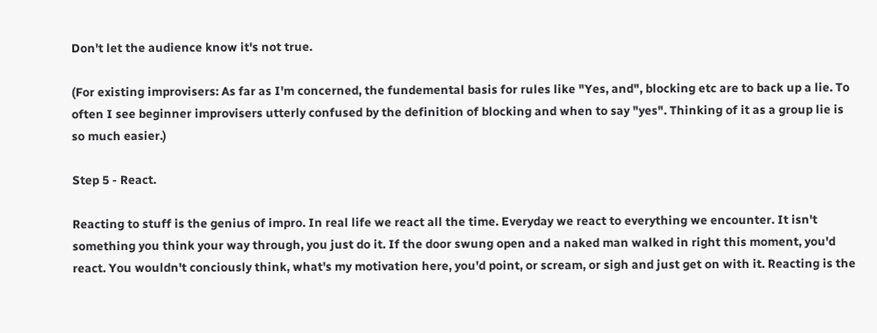Don't let the audience know it's not true.

(For existing improvisers: As far as I'm concerned, the fundemental basis for rules like "Yes, and", blocking etc are to back up a lie. To often I see beginner improvisers utterly confused by the definition of blocking and when to say "yes". Thinking of it as a group lie is so much easier.)

Step 5 - React.

Reacting to stuff is the genius of impro. In real life we react all the time. Everyday we react to everything we encounter. It isn't something you think your way through, you just do it. If the door swung open and a naked man walked in right this moment, you'd react. You wouldn't conciously think, what's my motivation here, you'd point, or scream, or sigh and just get on with it. Reacting is the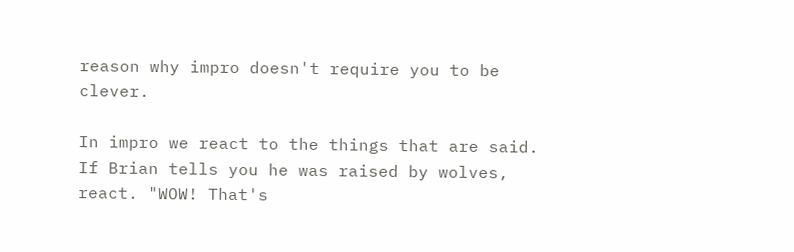reason why impro doesn't require you to be clever.

In impro we react to the things that are said. If Brian tells you he was raised by wolves, react. "WOW! That's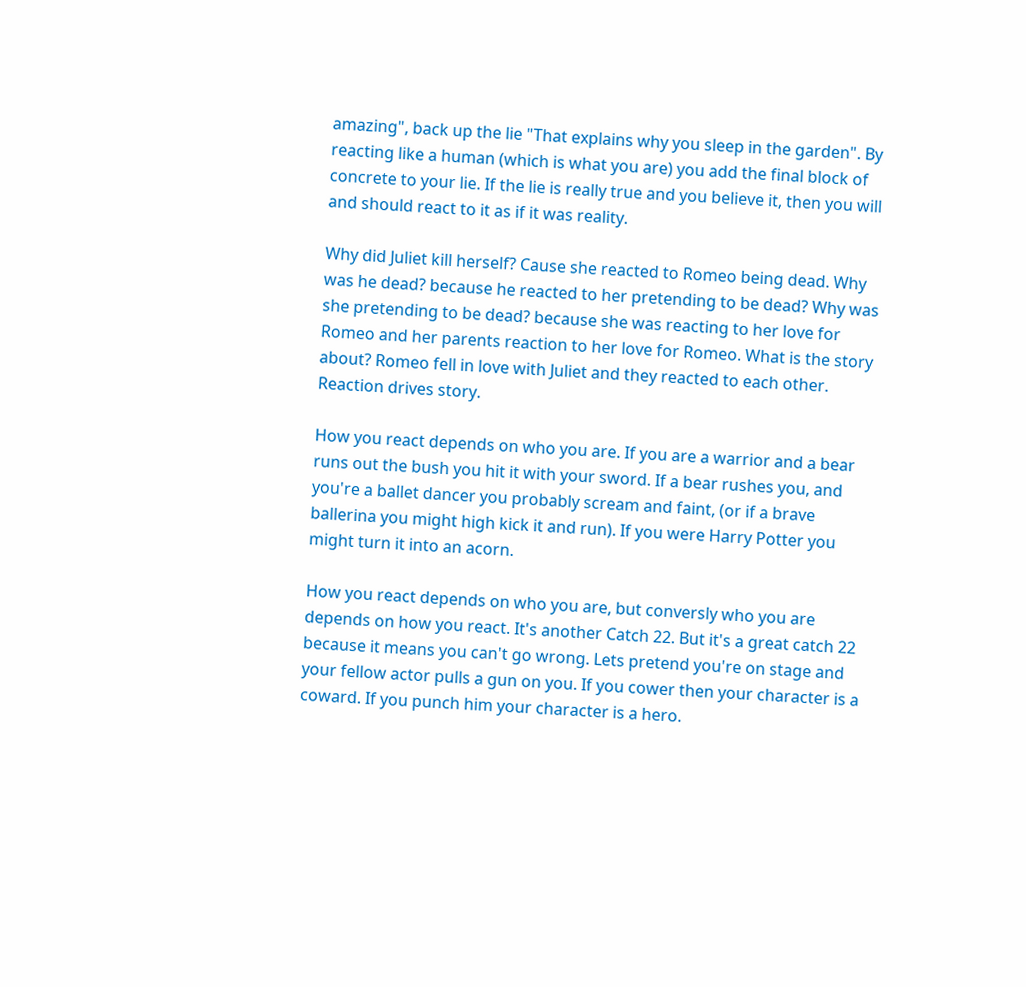amazing", back up the lie "That explains why you sleep in the garden". By reacting like a human (which is what you are) you add the final block of concrete to your lie. If the lie is really true and you believe it, then you will and should react to it as if it was reality.

Why did Juliet kill herself? Cause she reacted to Romeo being dead. Why was he dead? because he reacted to her pretending to be dead? Why was she pretending to be dead? because she was reacting to her love for Romeo and her parents reaction to her love for Romeo. What is the story about? Romeo fell in love with Juliet and they reacted to each other. Reaction drives story.

How you react depends on who you are. If you are a warrior and a bear runs out the bush you hit it with your sword. If a bear rushes you, and you're a ballet dancer you probably scream and faint, (or if a brave ballerina you might high kick it and run). If you were Harry Potter you might turn it into an acorn.

How you react depends on who you are, but conversly who you are depends on how you react. It's another Catch 22. But it's a great catch 22 because it means you can't go wrong. Lets pretend you're on stage and your fellow actor pulls a gun on you. If you cower then your character is a coward. If you punch him your character is a hero.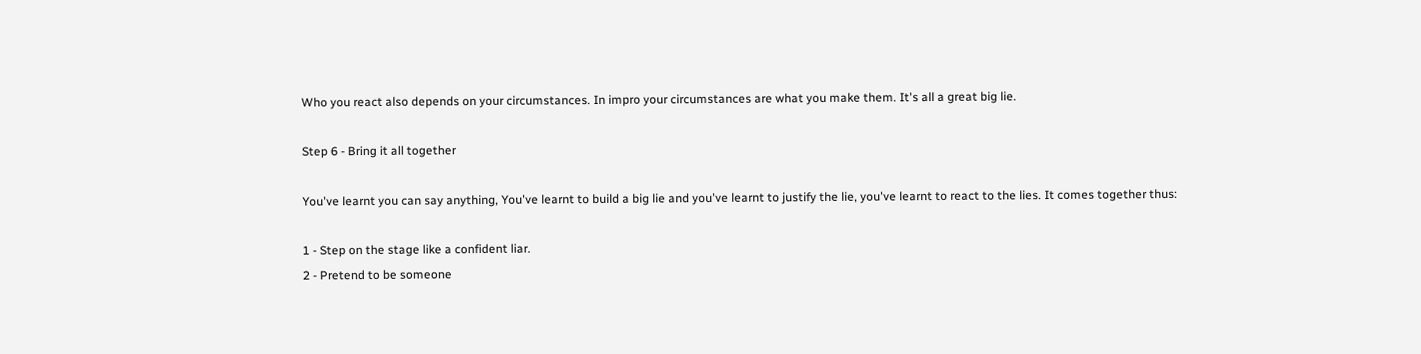Who you react also depends on your circumstances. In impro your circumstances are what you make them. It's all a great big lie.

Step 6 - Bring it all together

You've learnt you can say anything, You've learnt to build a big lie and you've learnt to justify the lie, you've learnt to react to the lies. It comes together thus:

1 - Step on the stage like a confident liar.
2 - Pretend to be someone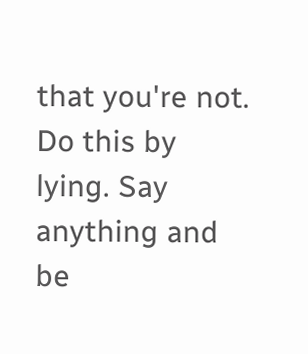that you're not. Do this by lying. Say anything and be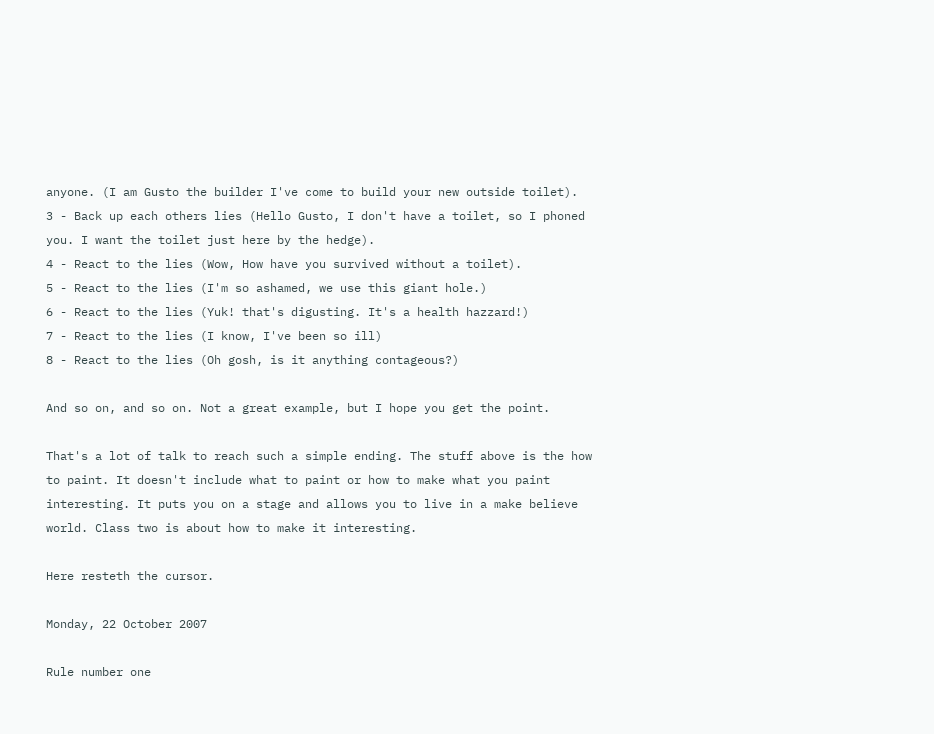anyone. (I am Gusto the builder I've come to build your new outside toilet).
3 - Back up each others lies (Hello Gusto, I don't have a toilet, so I phoned you. I want the toilet just here by the hedge).
4 - React to the lies (Wow, How have you survived without a toilet).
5 - React to the lies (I'm so ashamed, we use this giant hole.)
6 - React to the lies (Yuk! that's digusting. It's a health hazzard!)
7 - React to the lies (I know, I've been so ill)
8 - React to the lies (Oh gosh, is it anything contageous?)

And so on, and so on. Not a great example, but I hope you get the point.

That's a lot of talk to reach such a simple ending. The stuff above is the how to paint. It doesn't include what to paint or how to make what you paint interesting. It puts you on a stage and allows you to live in a make believe world. Class two is about how to make it interesting.

Here resteth the cursor.

Monday, 22 October 2007

Rule number one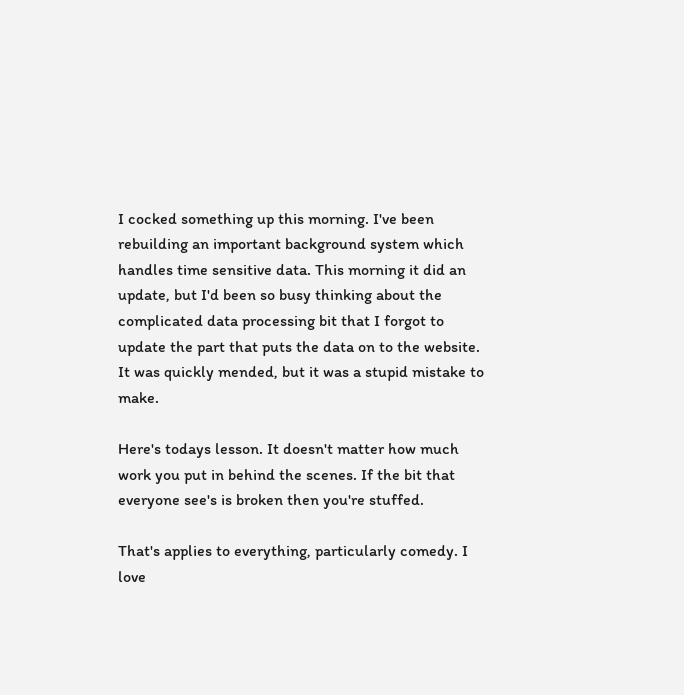I cocked something up this morning. I've been rebuilding an important background system which handles time sensitive data. This morning it did an update, but I'd been so busy thinking about the complicated data processing bit that I forgot to update the part that puts the data on to the website. It was quickly mended, but it was a stupid mistake to make.

Here's todays lesson. It doesn't matter how much work you put in behind the scenes. If the bit that everyone see's is broken then you're stuffed.

That's applies to everything, particularly comedy. I love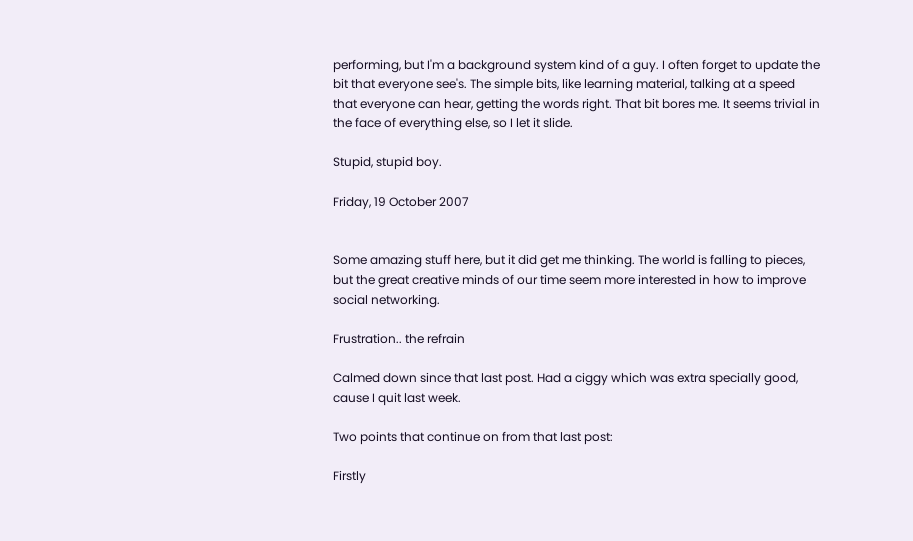performing, but I'm a background system kind of a guy. I often forget to update the bit that everyone see's. The simple bits, like learning material, talking at a speed that everyone can hear, getting the words right. That bit bores me. It seems trivial in the face of everything else, so I let it slide.

Stupid, stupid boy.

Friday, 19 October 2007


Some amazing stuff here, but it did get me thinking. The world is falling to pieces, but the great creative minds of our time seem more interested in how to improve social networking.

Frustration.. the refrain

Calmed down since that last post. Had a ciggy which was extra specially good, cause I quit last week.

Two points that continue on from that last post:

Firstly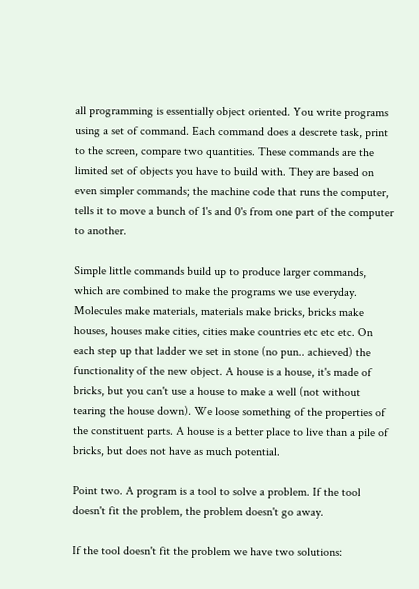all programming is essentially object oriented. You write programs using a set of command. Each command does a descrete task, print to the screen, compare two quantities. These commands are the limited set of objects you have to build with. They are based on even simpler commands; the machine code that runs the computer, tells it to move a bunch of 1's and 0's from one part of the computer to another.

Simple little commands build up to produce larger commands, which are combined to make the programs we use everyday. Molecules make materials, materials make bricks, bricks make houses, houses make cities, cities make countries etc etc etc. On each step up that ladder we set in stone (no pun.. achieved) the functionality of the new object. A house is a house, it's made of bricks, but you can't use a house to make a well (not without tearing the house down). We loose something of the properties of the constituent parts. A house is a better place to live than a pile of bricks, but does not have as much potential.

Point two. A program is a tool to solve a problem. If the tool doesn't fit the problem, the problem doesn't go away.

If the tool doesn't fit the problem we have two solutions: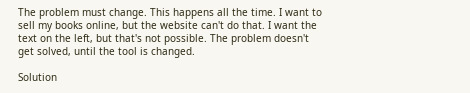The problem must change. This happens all the time. I want to sell my books online, but the website can't do that. I want the text on the left, but that's not possible. The problem doesn't get solved, until the tool is changed.

Solution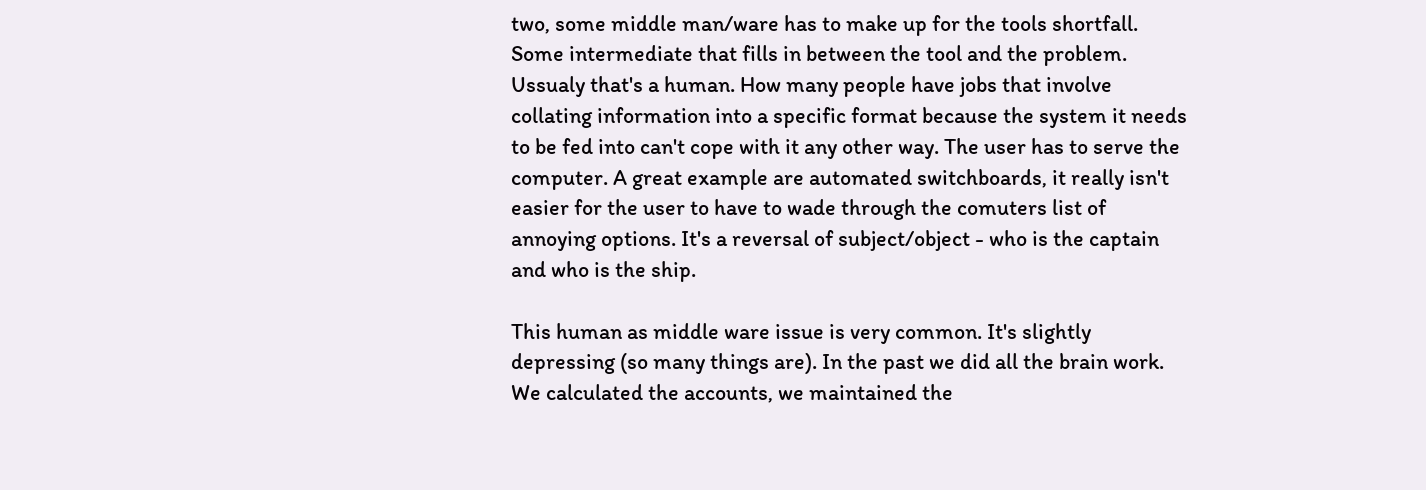two, some middle man/ware has to make up for the tools shortfall. Some intermediate that fills in between the tool and the problem. Ussualy that's a human. How many people have jobs that involve collating information into a specific format because the system it needs to be fed into can't cope with it any other way. The user has to serve the computer. A great example are automated switchboards, it really isn't easier for the user to have to wade through the comuters list of annoying options. It's a reversal of subject/object - who is the captain and who is the ship.

This human as middle ware issue is very common. It's slightly depressing (so many things are). In the past we did all the brain work. We calculated the accounts, we maintained the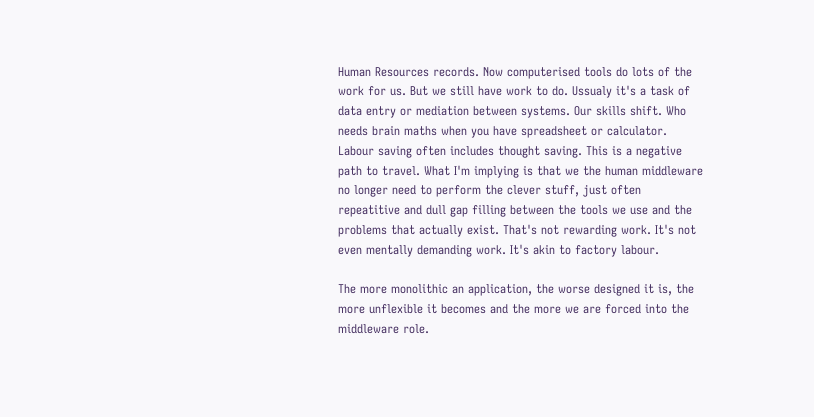Human Resources records. Now computerised tools do lots of the work for us. But we still have work to do. Ussualy it's a task of data entry or mediation between systems. Our skills shift. Who needs brain maths when you have spreadsheet or calculator. Labour saving often includes thought saving. This is a negative path to travel. What I'm implying is that we the human middleware no longer need to perform the clever stuff, just often repeatitive and dull gap filling between the tools we use and the problems that actually exist. That's not rewarding work. It's not even mentally demanding work. It's akin to factory labour.

The more monolithic an application, the worse designed it is, the more unflexible it becomes and the more we are forced into the middleware role.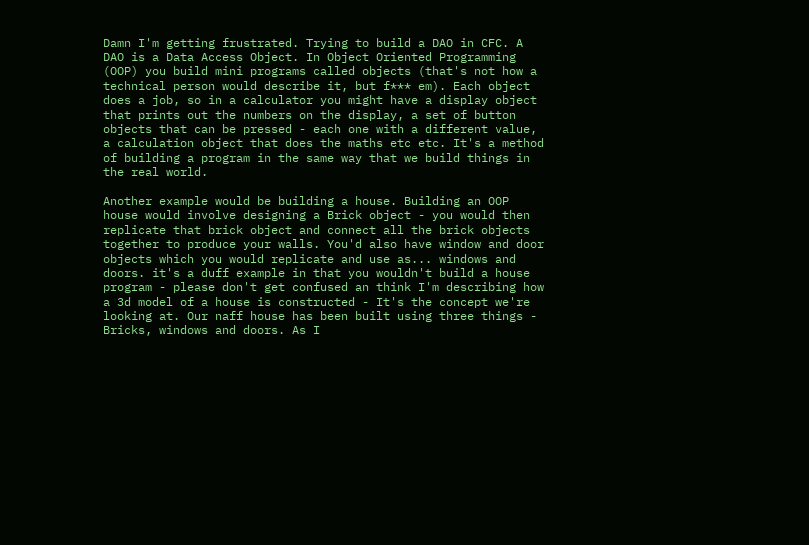Damn I'm getting frustrated. Trying to build a DAO in CFC. A DAO is a Data Access Object. In Object Oriented Programming (OOP) you build mini programs called objects (that's not how a technical person would describe it, but f*** em). Each object does a job, so in a calculator you might have a display object that prints out the numbers on the display, a set of button objects that can be pressed - each one with a different value, a calculation object that does the maths etc etc. It's a method of building a program in the same way that we build things in the real world.

Another example would be building a house. Building an OOP house would involve designing a Brick object - you would then replicate that brick object and connect all the brick objects together to produce your walls. You'd also have window and door objects which you would replicate and use as... windows and doors. it's a duff example in that you wouldn't build a house program - please don't get confused an think I'm describing how a 3d model of a house is constructed - It's the concept we're looking at. Our naff house has been built using three things - Bricks, windows and doors. As I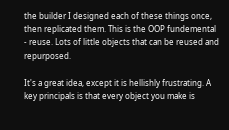the builder I designed each of these things once, then replicated them. This is the OOP fundemental - reuse. Lots of little objects that can be reused and repurposed.

It's a great idea, except it is hellishly frustrating. A key principals is that every object you make is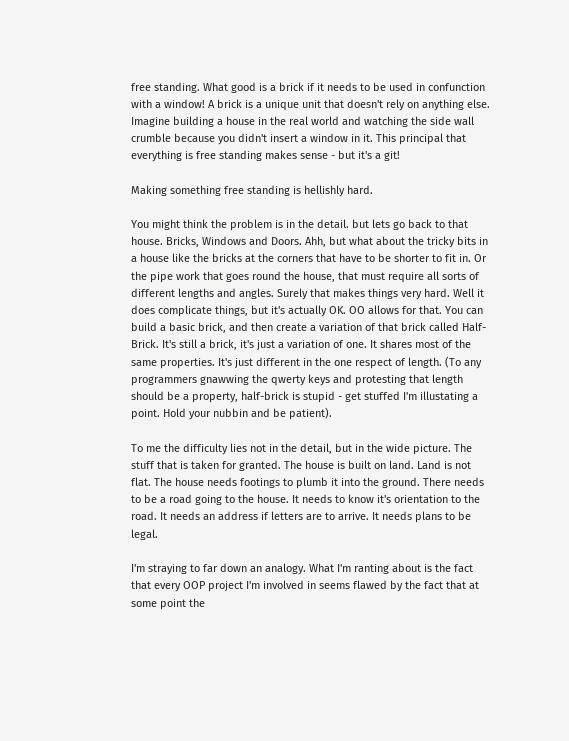free standing. What good is a brick if it needs to be used in confunction with a window! A brick is a unique unit that doesn't rely on anything else. Imagine building a house in the real world and watching the side wall crumble because you didn't insert a window in it. This principal that everything is free standing makes sense - but it's a git!

Making something free standing is hellishly hard.

You might think the problem is in the detail. but lets go back to that house. Bricks, Windows and Doors. Ahh, but what about the tricky bits in a house like the bricks at the corners that have to be shorter to fit in. Or the pipe work that goes round the house, that must require all sorts of different lengths and angles. Surely that makes things very hard. Well it does complicate things, but it's actually OK. OO allows for that. You can build a basic brick, and then create a variation of that brick called Half-Brick. It's still a brick, it's just a variation of one. It shares most of the same properties. It's just different in the one respect of length. (To any programmers gnawwing the qwerty keys and protesting that length should be a property, half-brick is stupid - get stuffed I'm illustating a point. Hold your nubbin and be patient).

To me the difficulty lies not in the detail, but in the wide picture. The stuff that is taken for granted. The house is built on land. Land is not flat. The house needs footings to plumb it into the ground. There needs to be a road going to the house. It needs to know it's orientation to the road. It needs an address if letters are to arrive. It needs plans to be legal.

I'm straying to far down an analogy. What I'm ranting about is the fact that every OOP project I'm involved in seems flawed by the fact that at some point the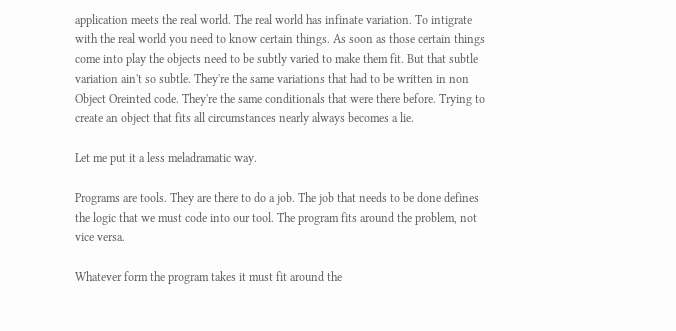application meets the real world. The real world has infinate variation. To intigrate with the real world you need to know certain things. As soon as those certain things come into play the objects need to be subtly varied to make them fit. But that subtle variation ain't so subtle. They're the same variations that had to be written in non Object Oreinted code. They're the same conditionals that were there before. Trying to create an object that fits all circumstances nearly always becomes a lie.

Let me put it a less meladramatic way.

Programs are tools. They are there to do a job. The job that needs to be done defines the logic that we must code into our tool. The program fits around the problem, not vice versa.

Whatever form the program takes it must fit around the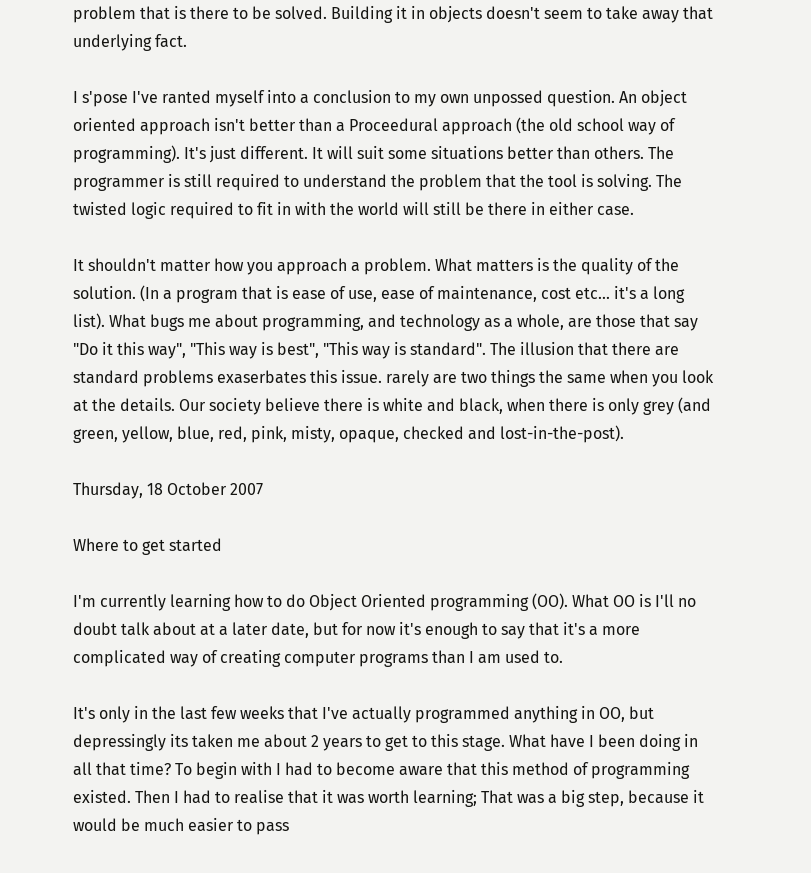problem that is there to be solved. Building it in objects doesn't seem to take away that underlying fact.

I s'pose I've ranted myself into a conclusion to my own unpossed question. An object oriented approach isn't better than a Proceedural approach (the old school way of programming). It's just different. It will suit some situations better than others. The programmer is still required to understand the problem that the tool is solving. The twisted logic required to fit in with the world will still be there in either case.

It shouldn't matter how you approach a problem. What matters is the quality of the solution. (In a program that is ease of use, ease of maintenance, cost etc... it's a long list). What bugs me about programming, and technology as a whole, are those that say "Do it this way", "This way is best", "This way is standard". The illusion that there are standard problems exaserbates this issue. rarely are two things the same when you look at the details. Our society believe there is white and black, when there is only grey (and green, yellow, blue, red, pink, misty, opaque, checked and lost-in-the-post).

Thursday, 18 October 2007

Where to get started

I'm currently learning how to do Object Oriented programming (OO). What OO is I'll no doubt talk about at a later date, but for now it's enough to say that it's a more complicated way of creating computer programs than I am used to.

It's only in the last few weeks that I've actually programmed anything in OO, but depressingly its taken me about 2 years to get to this stage. What have I been doing in all that time? To begin with I had to become aware that this method of programming existed. Then I had to realise that it was worth learning; That was a big step, because it would be much easier to pass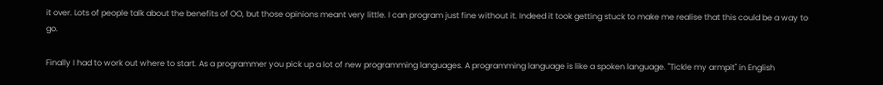it over. Lots of people talk about the benefits of OO, but those opinions meant very little. I can program just fine without it. Indeed it took getting stuck to make me realise that this could be a way to go.

Finally I had to work out where to start. As a programmer you pick up a lot of new programming languages. A programming language is like a spoken language. "Tickle my armpit" in English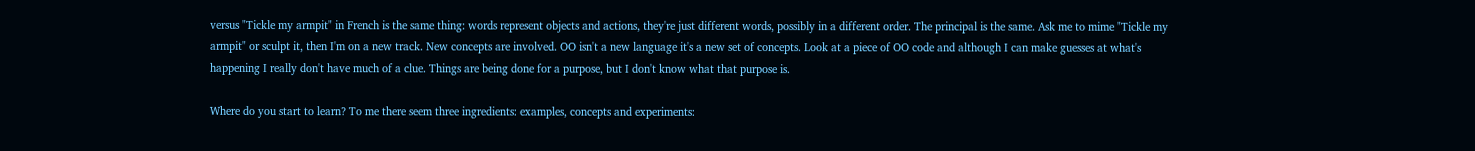versus "Tickle my armpit" in French is the same thing: words represent objects and actions, they're just different words, possibly in a different order. The principal is the same. Ask me to mime "Tickle my armpit" or sculpt it, then I'm on a new track. New concepts are involved. OO isn't a new language it's a new set of concepts. Look at a piece of OO code and although I can make guesses at what's happening I really don't have much of a clue. Things are being done for a purpose, but I don't know what that purpose is.

Where do you start to learn? To me there seem three ingredients: examples, concepts and experiments: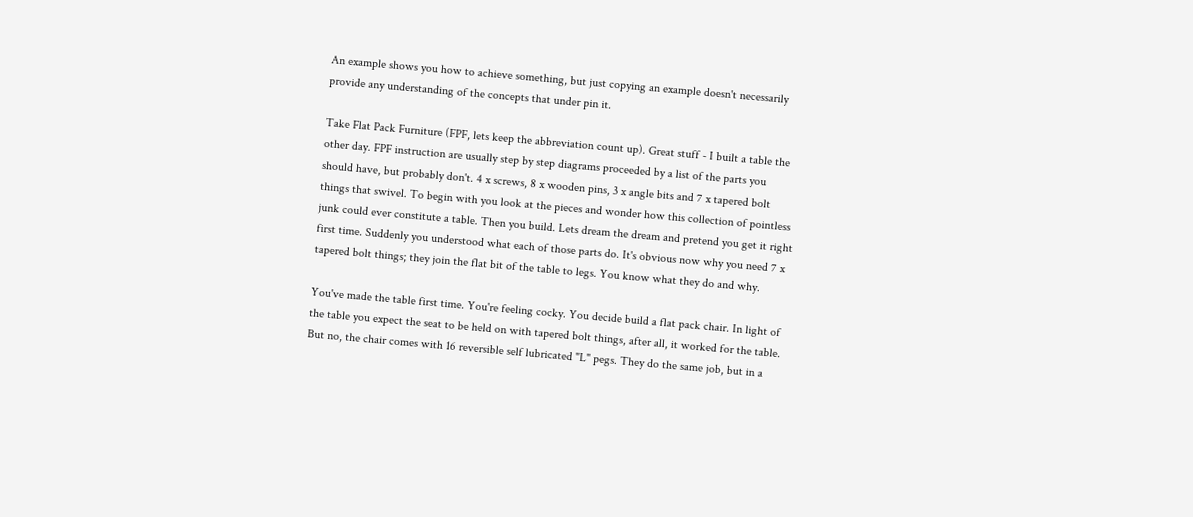An example shows you how to achieve something, but just copying an example doesn't necessarily provide any understanding of the concepts that under pin it.

Take Flat Pack Furniture (FPF, lets keep the abbreviation count up). Great stuff - I built a table the other day. FPF instruction are usually step by step diagrams proceeded by a list of the parts you should have, but probably don't. 4 x screws, 8 x wooden pins, 3 x angle bits and 7 x tapered bolt things that swivel. To begin with you look at the pieces and wonder how this collection of pointless junk could ever constitute a table. Then you build. Lets dream the dream and pretend you get it right first time. Suddenly you understood what each of those parts do. It's obvious now why you need 7 x tapered bolt things; they join the flat bit of the table to legs. You know what they do and why.

You've made the table first time. You're feeling cocky. You decide build a flat pack chair. In light of the table you expect the seat to be held on with tapered bolt things, after all, it worked for the table. But no, the chair comes with 16 reversible self lubricated "L" pegs. They do the same job, but in a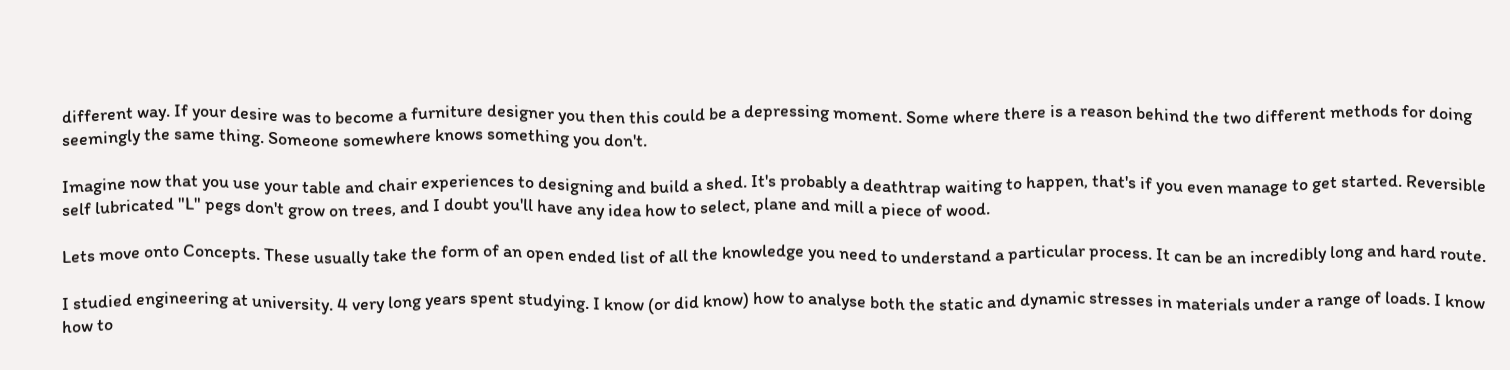different way. If your desire was to become a furniture designer you then this could be a depressing moment. Some where there is a reason behind the two different methods for doing seemingly the same thing. Someone somewhere knows something you don't.

Imagine now that you use your table and chair experiences to designing and build a shed. It's probably a deathtrap waiting to happen, that's if you even manage to get started. Reversible self lubricated "L" pegs don't grow on trees, and I doubt you'll have any idea how to select, plane and mill a piece of wood.

Lets move onto Concepts. These usually take the form of an open ended list of all the knowledge you need to understand a particular process. It can be an incredibly long and hard route.

I studied engineering at university. 4 very long years spent studying. I know (or did know) how to analyse both the static and dynamic stresses in materials under a range of loads. I know how to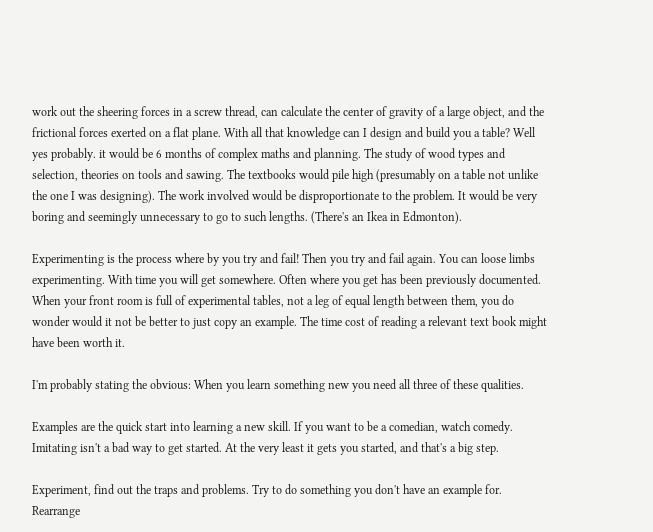work out the sheering forces in a screw thread, can calculate the center of gravity of a large object, and the frictional forces exerted on a flat plane. With all that knowledge can I design and build you a table? Well yes probably. it would be 6 months of complex maths and planning. The study of wood types and selection, theories on tools and sawing. The textbooks would pile high (presumably on a table not unlike the one I was designing). The work involved would be disproportionate to the problem. It would be very boring and seemingly unnecessary to go to such lengths. (There's an Ikea in Edmonton).

Experimenting is the process where by you try and fail! Then you try and fail again. You can loose limbs experimenting. With time you will get somewhere. Often where you get has been previously documented. When your front room is full of experimental tables, not a leg of equal length between them, you do wonder would it not be better to just copy an example. The time cost of reading a relevant text book might have been worth it.

I'm probably stating the obvious: When you learn something new you need all three of these qualities.

Examples are the quick start into learning a new skill. If you want to be a comedian, watch comedy. Imitating isn't a bad way to get started. At the very least it gets you started, and that's a big step.

Experiment, find out the traps and problems. Try to do something you don't have an example for. Rearrange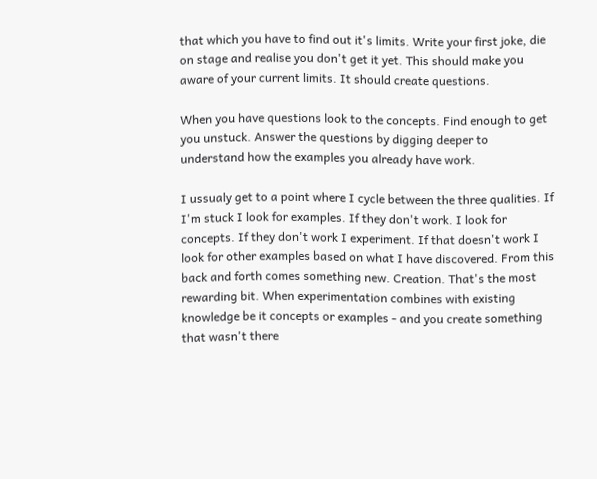that which you have to find out it's limits. Write your first joke, die on stage and realise you don't get it yet. This should make you aware of your current limits. It should create questions.

When you have questions look to the concepts. Find enough to get you unstuck. Answer the questions by digging deeper to understand how the examples you already have work.

I ussualy get to a point where I cycle between the three qualities. If I'm stuck I look for examples. If they don't work. I look for concepts. If they don't work I experiment. If that doesn't work I look for other examples based on what I have discovered. From this back and forth comes something new. Creation. That's the most rewarding bit. When experimentation combines with existing knowledge be it concepts or examples - and you create something that wasn't there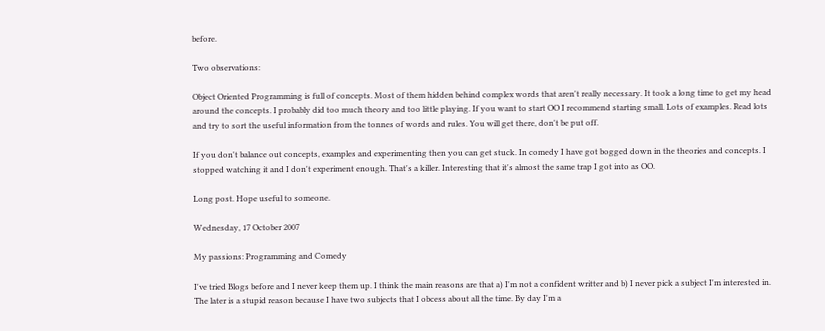before.

Two observations:

Object Oriented Programming is full of concepts. Most of them hidden behind complex words that aren't really necessary. It took a long time to get my head around the concepts. I probably did too much theory and too little playing. If you want to start OO I recommend starting small. Lots of examples. Read lots and try to sort the useful information from the tonnes of words and rules. You will get there, don't be put off.

If you don't balance out concepts, examples and experimenting then you can get stuck. In comedy I have got bogged down in the theories and concepts. I stopped watching it and I don't experiment enough. That's a killer. Interesting that it's almost the same trap I got into as OO.

Long post. Hope useful to someone.

Wednesday, 17 October 2007

My passions: Programming and Comedy

I've tried Blogs before and I never keep them up. I think the main reasons are that a) I'm not a confident writter and b) I never pick a subject I'm interested in. The later is a stupid reason because I have two subjects that I obcess about all the time. By day I'm a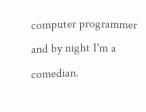computer programmer and by night I'm a comedian.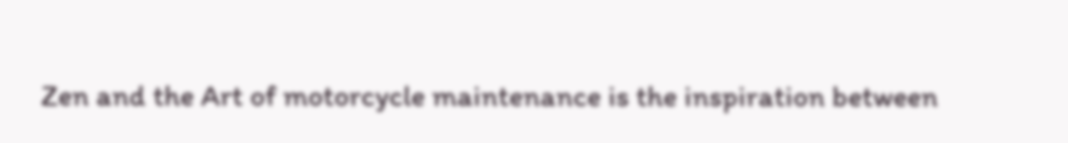Zen and the Art of motorcycle maintenance is the inspiration between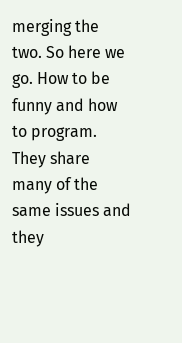merging the two. So here we go. How to be funny and how to program. They share many of the same issues and they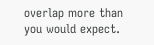overlap more than you would expect.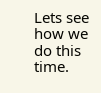Lets see how we do this time.